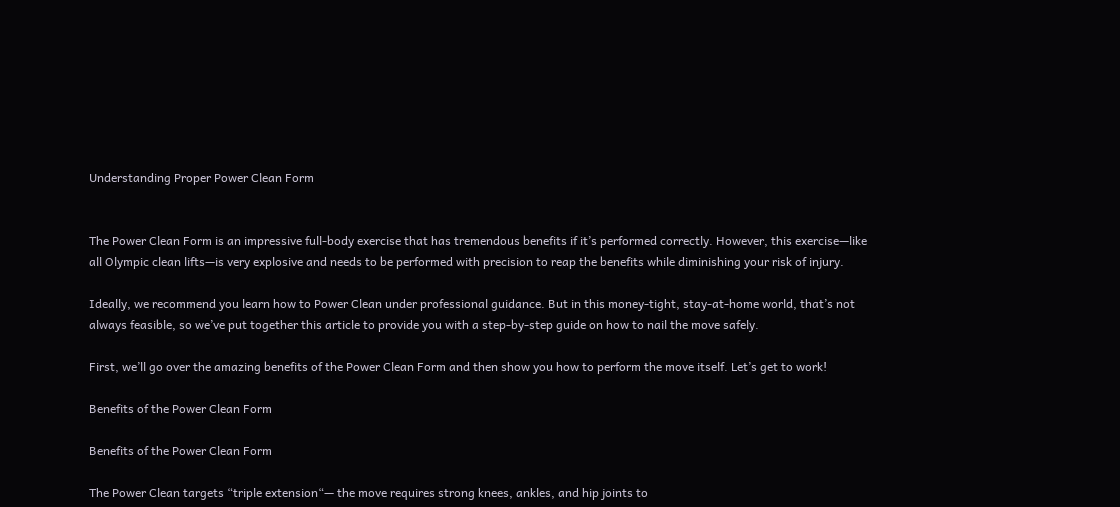Understanding Proper Power Clean Form


The Power Clean Form is an impressive full-body exercise that has tremendous benefits if it’s performed correctly. However, this exercise—like all Olympic clean lifts—is very explosive and needs to be performed with precision to reap the benefits while diminishing your risk of injury.

Ideally, we recommend you learn how to Power Clean under professional guidance. But in this money-tight, stay-at-home world, that’s not always feasible, so we’ve put together this article to provide you with a step-by-step guide on how to nail the move safely.

First, we’ll go over the amazing benefits of the Power Clean Form and then show you how to perform the move itself. Let’s get to work!

Benefits of the Power Clean Form

Benefits of the Power Clean Form

The Power Clean targets “triple extension“— the move requires strong knees, ankles, and hip joints to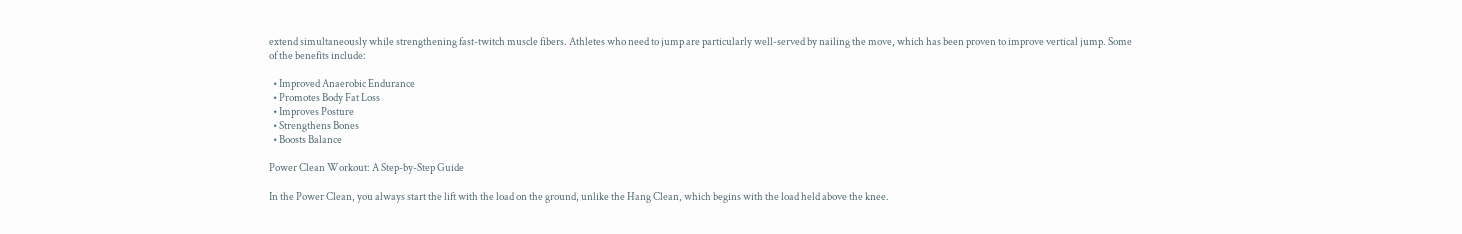extend simultaneously while strengthening fast-twitch muscle fibers. Athletes who need to jump are particularly well-served by nailing the move, which has been proven to improve vertical jump. Some of the benefits include:

  • Improved Anaerobic Endurance
  • Promotes Body Fat Loss
  • Improves Posture
  • Strengthens Bones
  • Boosts Balance

Power Clean Workout: A Step-by-Step Guide

In the Power Clean, you always start the lift with the load on the ground, unlike the Hang Clean, which begins with the load held above the knee.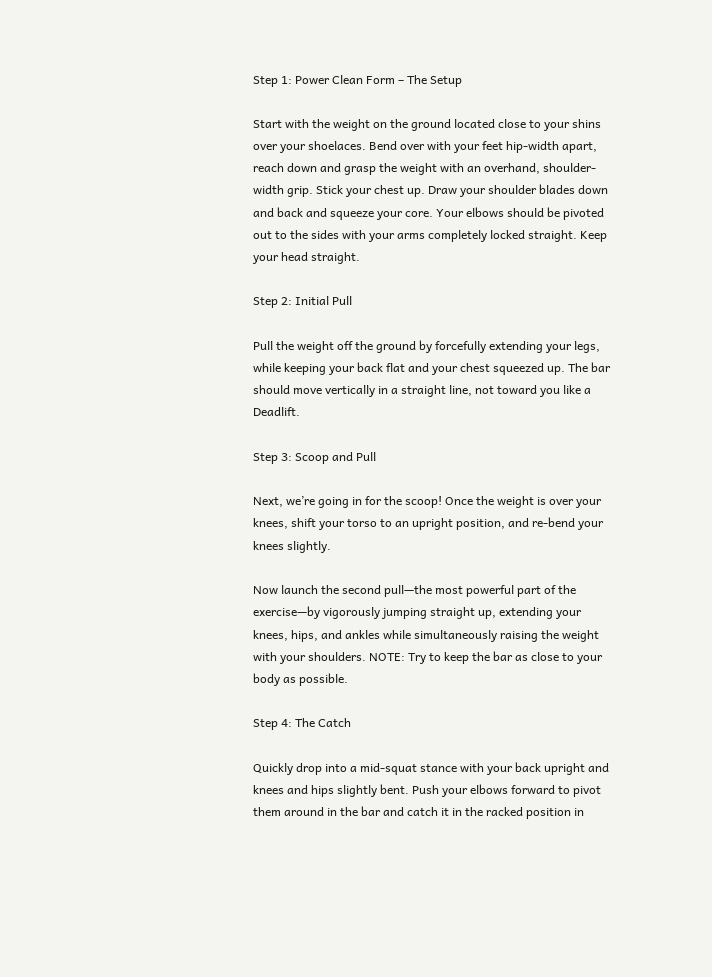Step 1: Power Clean Form – The Setup

Start with the weight on the ground located close to your shins over your shoelaces. Bend over with your feet hip-width apart, reach down and grasp the weight with an overhand, shoulder-width grip. Stick your chest up. Draw your shoulder blades down and back and squeeze your core. Your elbows should be pivoted out to the sides with your arms completely locked straight. Keep your head straight.

Step 2: Initial Pull

Pull the weight off the ground by forcefully extending your legs, while keeping your back flat and your chest squeezed up. The bar should move vertically in a straight line, not toward you like a Deadlift.

Step 3: Scoop and Pull

Next, we’re going in for the scoop! Once the weight is over your knees, shift your torso to an upright position, and re-bend your knees slightly.

Now launch the second pull—the most powerful part of the exercise—by vigorously jumping straight up, extending your knees, hips, and ankles while simultaneously raising the weight with your shoulders. NOTE: Try to keep the bar as close to your body as possible.

Step 4: The Catch

Quickly drop into a mid-squat stance with your back upright and knees and hips slightly bent. Push your elbows forward to pivot them around in the bar and catch it in the racked position in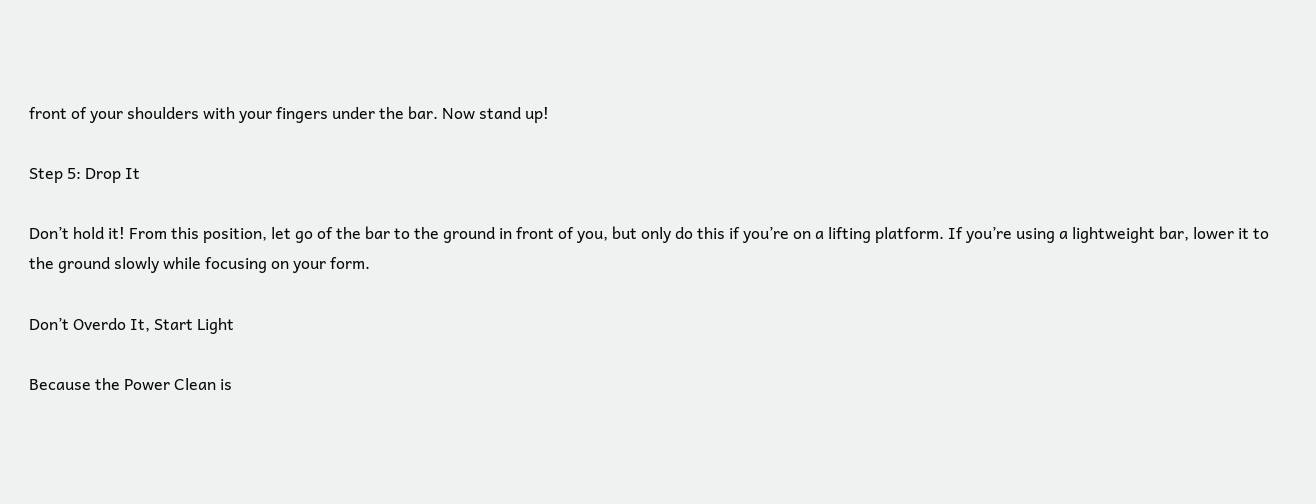front of your shoulders with your fingers under the bar. Now stand up!

Step 5: Drop It

Don’t hold it! From this position, let go of the bar to the ground in front of you, but only do this if you’re on a lifting platform. If you’re using a lightweight bar, lower it to the ground slowly while focusing on your form.

Don’t Overdo It, Start Light

Because the Power Clean is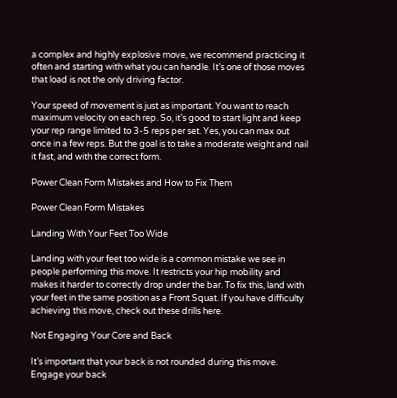a complex and highly explosive move, we recommend practicing it often and starting with what you can handle. It’s one of those moves that load is not the only driving factor.

Your speed of movement is just as important. You want to reach maximum velocity on each rep. So, it’s good to start light and keep your rep range limited to 3-5 reps per set. Yes, you can max out once in a few reps. But the goal is to take a moderate weight and nail it fast, and with the correct form.

Power Clean Form Mistakes and How to Fix Them

Power Clean Form Mistakes

Landing With Your Feet Too Wide

Landing with your feet too wide is a common mistake we see in people performing this move. It restricts your hip mobility and makes it harder to correctly drop under the bar. To fix this, land with your feet in the same position as a Front Squat. If you have difficulty achieving this move, check out these drills here.

Not Engaging Your Core and Back

It’s important that your back is not rounded during this move. Engage your back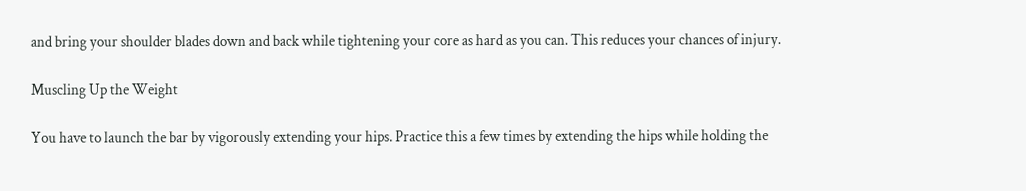and bring your shoulder blades down and back while tightening your core as hard as you can. This reduces your chances of injury.

Muscling Up the Weight

You have to launch the bar by vigorously extending your hips. Practice this a few times by extending the hips while holding the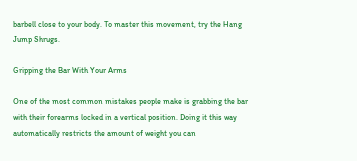barbell close to your body. To master this movement, try the Hang Jump Shrugs.

Gripping the Bar With Your Arms

One of the most common mistakes people make is grabbing the bar with their forearms locked in a vertical position. Doing it this way automatically restricts the amount of weight you can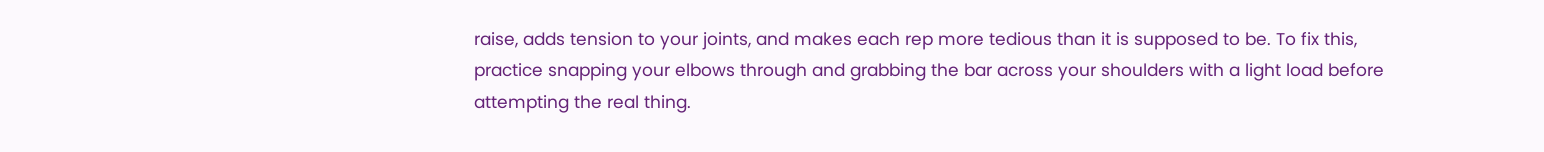raise, adds tension to your joints, and makes each rep more tedious than it is supposed to be. To fix this, practice snapping your elbows through and grabbing the bar across your shoulders with a light load before attempting the real thing.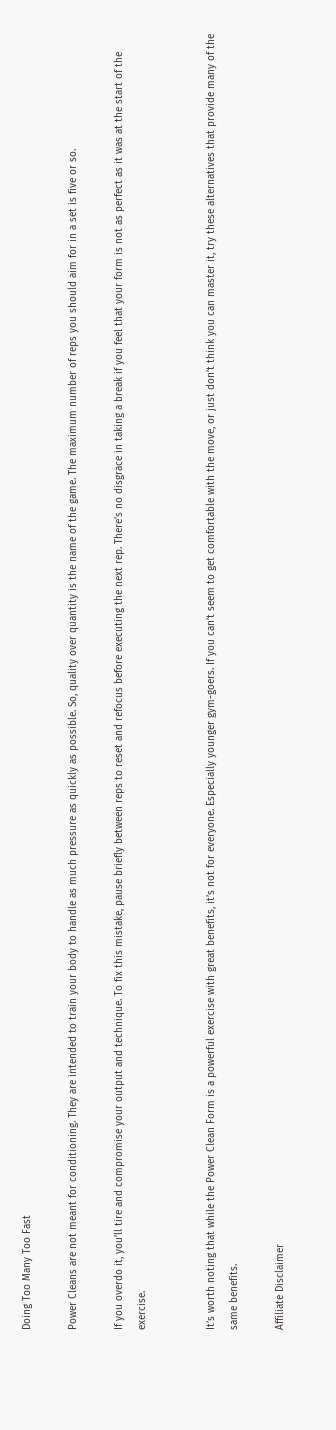Doing Too Many Too Fast

Power Cleans are not meant for conditioning. They are intended to train your body to handle as much pressure as quickly as possible. So, quality over quantity is the name of the game. The maximum number of reps you should aim for in a set is five or so.

If you overdo it, you’ll tire and compromise your output and technique. To fix this mistake, pause briefly between reps to reset and refocus before executing the next rep. There’s no disgrace in taking a break if you feel that your form is not as perfect as it was at the start of the exercise.


It’s worth noting that while the Power Clean Form is a powerful exercise with great benefits, it’s not for everyone. Especially younger gym-goers. If you can’t seem to get comfortable with the move, or just don’t think you can master it, try these alternatives that provide many of the same benefits.

Affiliate Disclaimer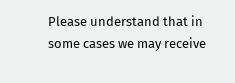Please understand that in some cases we may receive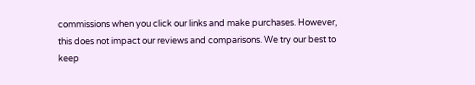commissions when you click our links and make purchases. However, this does not impact our reviews and comparisons. We try our best to keep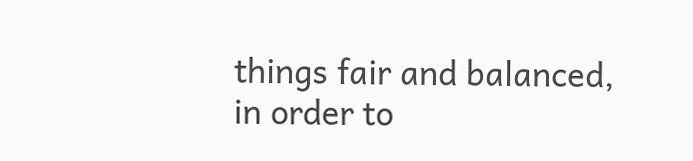things fair and balanced, in order to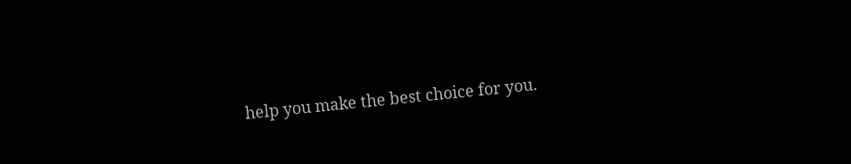help you make the best choice for you.